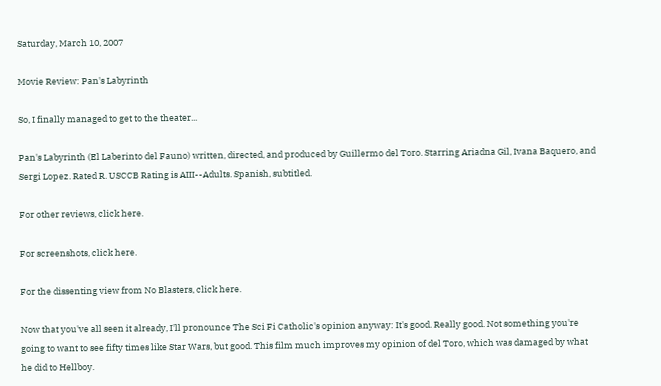Saturday, March 10, 2007

Movie Review: Pan's Labyrinth

So, I finally managed to get to the theater...

Pan's Labyrinth (El Laberinto del Fauno) written, directed, and produced by Guillermo del Toro. Starring Ariadna Gil, Ivana Baquero, and Sergi Lopez. Rated R. USCCB Rating is AIII--Adults. Spanish, subtitled.

For other reviews, click here.

For screenshots, click here.

For the dissenting view from No Blasters, click here.

Now that you've all seen it already, I'll pronounce The Sci Fi Catholic's opinion anyway: It's good. Really good. Not something you're going to want to see fifty times like Star Wars, but good. This film much improves my opinion of del Toro, which was damaged by what he did to Hellboy.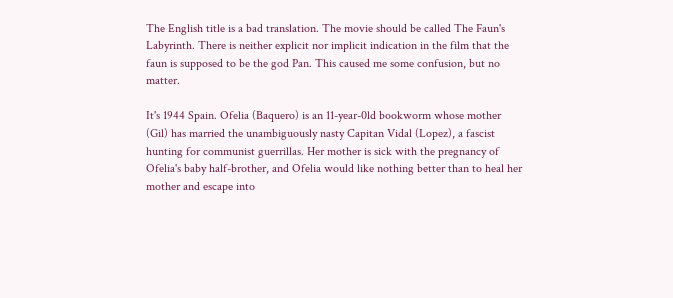The English title is a bad translation. The movie should be called The Faun's Labyrinth. There is neither explicit nor implicit indication in the film that the faun is supposed to be the god Pan. This caused me some confusion, but no matter.

It's 1944 Spain. Ofelia (Baquero) is an 11-year-0ld bookworm whose mother (Gil) has married the unambiguously nasty Capitan Vidal (Lopez), a fascist hunting for communist guerrillas. Her mother is sick with the pregnancy of Ofelia's baby half-brother, and Ofelia would like nothing better than to heal her mother and escape into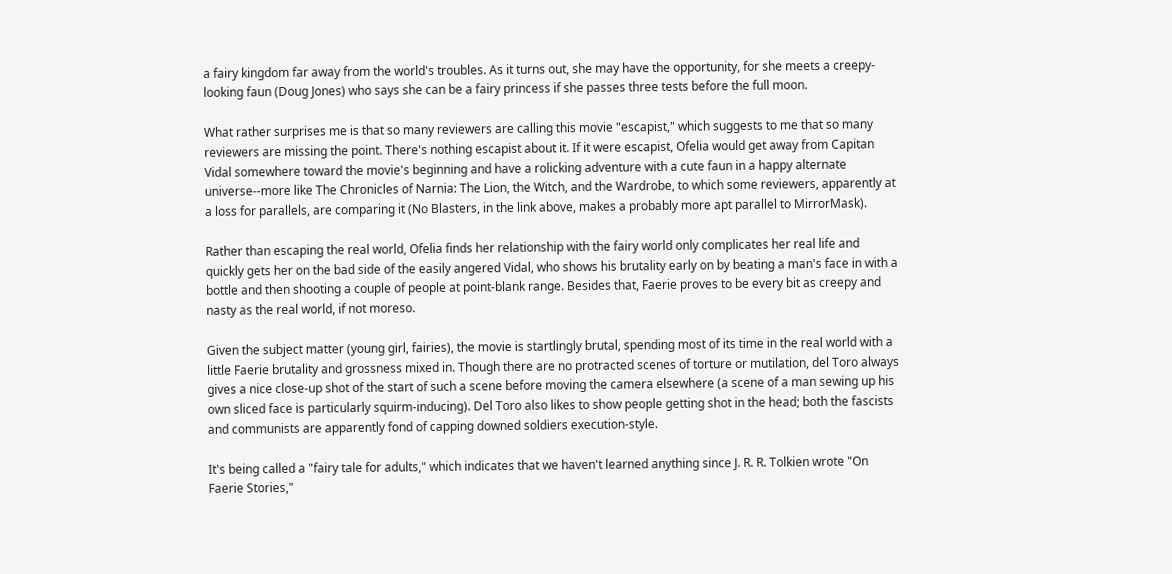a fairy kingdom far away from the world's troubles. As it turns out, she may have the opportunity, for she meets a creepy-looking faun (Doug Jones) who says she can be a fairy princess if she passes three tests before the full moon.

What rather surprises me is that so many reviewers are calling this movie "escapist," which suggests to me that so many reviewers are missing the point. There's nothing escapist about it. If it were escapist, Ofelia would get away from Capitan Vidal somewhere toward the movie's beginning and have a rolicking adventure with a cute faun in a happy alternate universe--more like The Chronicles of Narnia: The Lion, the Witch, and the Wardrobe, to which some reviewers, apparently at a loss for parallels, are comparing it (No Blasters, in the link above, makes a probably more apt parallel to MirrorMask).

Rather than escaping the real world, Ofelia finds her relationship with the fairy world only complicates her real life and quickly gets her on the bad side of the easily angered Vidal, who shows his brutality early on by beating a man's face in with a bottle and then shooting a couple of people at point-blank range. Besides that, Faerie proves to be every bit as creepy and nasty as the real world, if not moreso.

Given the subject matter (young girl, fairies), the movie is startlingly brutal, spending most of its time in the real world with a little Faerie brutality and grossness mixed in. Though there are no protracted scenes of torture or mutilation, del Toro always gives a nice close-up shot of the start of such a scene before moving the camera elsewhere (a scene of a man sewing up his own sliced face is particularly squirm-inducing). Del Toro also likes to show people getting shot in the head; both the fascists and communists are apparently fond of capping downed soldiers execution-style.

It's being called a "fairy tale for adults," which indicates that we haven't learned anything since J. R. R. Tolkien wrote "On Faerie Stories,"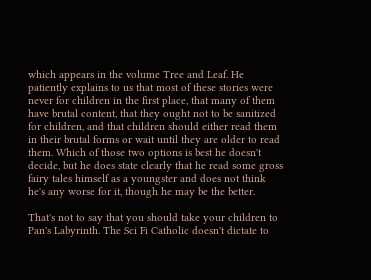which appears in the volume Tree and Leaf. He patiently explains to us that most of these stories were never for children in the first place, that many of them have brutal content, that they ought not to be sanitized for children, and that children should either read them in their brutal forms or wait until they are older to read them. Which of those two options is best he doesn't decide, but he does state clearly that he read some gross fairy tales himself as a youngster and does not think he's any worse for it, though he may be the better.

That's not to say that you should take your children to Pan's Labyrinth. The Sci Fi Catholic doesn't dictate to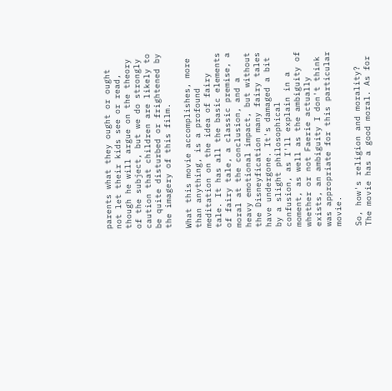parents what they ought or ought not let their kids see or read, though he will argue on the theory of the subject, but we do strongly caution that children are likely to be quite disturbed or frightened by the imagery of this film.

What this movie accomplishes, more than anything, is a profound meditation on the idea of fairy tale. It has all the basic elements of fairy tale, a classic premise, a moral at the conclusion, and a heavy emotional impact, but without the Disneyfication many fairy tales have undergone. It's damaged a bit by a slight philosophical confusion, as I'll explain in a moment, as well as the ambiguity of whether or not Faerie actually exists, an ambiguity I don't think was appropriate for this particular movie.

So, how's religion and morality? The movie has a good moral. As for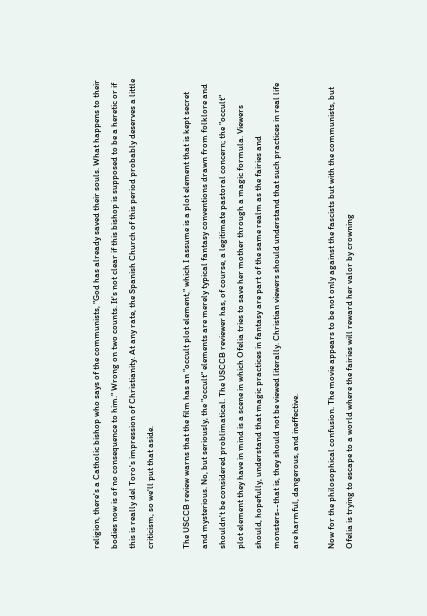religion, there's a Catholic bishop who says of the communists, "God has already saved their souls. What happens to their bodies now is of no consequence to him." Wrong on two counts. It's not clear if this bishop is supposed to be a heretic or if this is really del Toro's impression of Christianity. At any rate, the Spanish Church of this period probably deserves a little criticism, so we'll put that aside.

The USCCB review warns that the film has an "occult plot element," which I assume is a plot element that is kept secret and mysterious. No, but seriously, the "occult" elements are merely typical fantasy conventions drawn from folklore and shouldn't be considered problimatical. The USCCB reviewer has, of course, a legitimate pastoral concern; the "occult" plot element they have in mind is a scene in which Ofelia tries to save her mother through a magic formula. Viewers should, hopefully, understand that magic practices in fantasy are part of the same realm as the fairies and monsters--that is, they should not be viewed literally. Christian viewers should understand that such practices in real life are harmful, dangerous, and ineffective.

Now for the philosophical confusion. The movie appears to be not only against the fascists but with the communists, but Ofelia is trying to escape to a world where the fairies will reward her valor by crowning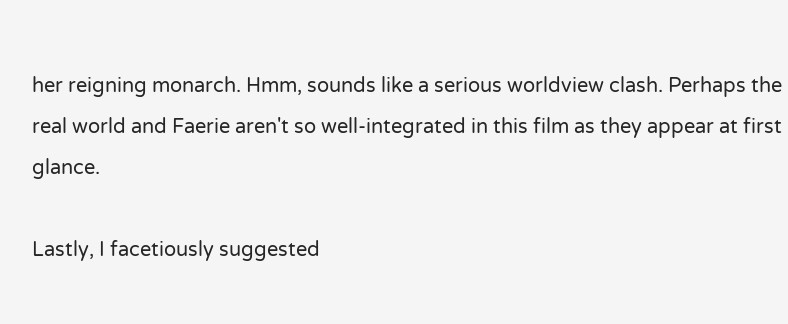her reigning monarch. Hmm, sounds like a serious worldview clash. Perhaps the real world and Faerie aren't so well-integrated in this film as they appear at first glance.

Lastly, I facetiously suggested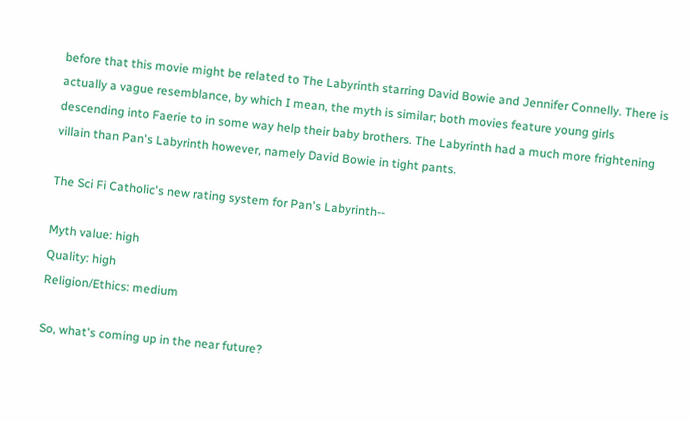before that this movie might be related to The Labyrinth starring David Bowie and Jennifer Connelly. There is actually a vague resemblance, by which I mean, the myth is similar; both movies feature young girls descending into Faerie to in some way help their baby brothers. The Labyrinth had a much more frightening villain than Pan's Labyrinth however, namely David Bowie in tight pants.

The Sci Fi Catholic's new rating system for Pan's Labyrinth--

Myth value: high
Quality: high
Religion/Ethics: medium

So, what's coming up in the near future?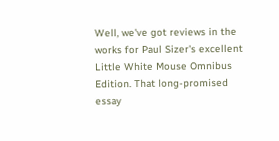Well, we've got reviews in the works for Paul Sizer's excellent Little White Mouse Omnibus Edition. That long-promised essay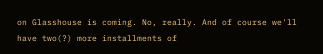on Glasshouse is coming. No, really. And of course we'll have two(?) more installments of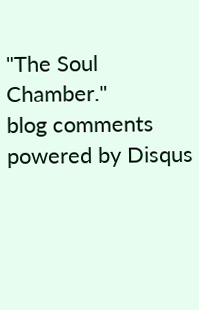"The Soul Chamber."
blog comments powered by Disqus